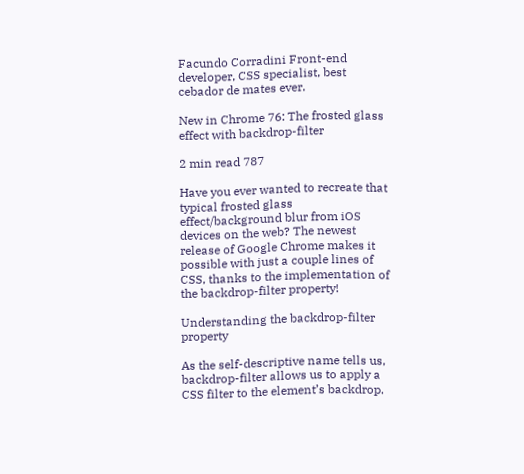Facundo Corradini Front-end developer, CSS specialist, best cebador de mates ever.

New in Chrome 76: The frosted glass effect with backdrop-filter

2 min read 787

Have you ever wanted to recreate that typical frosted glass effect/background blur from iOS devices on the web? The newest release of Google Chrome makes it possible with just a couple lines of CSS, thanks to the implementation of the backdrop-filter property!

Understanding the backdrop-filter property

As the self-descriptive name tells us, backdrop-filter allows us to apply a CSS filter to the element’s backdrop.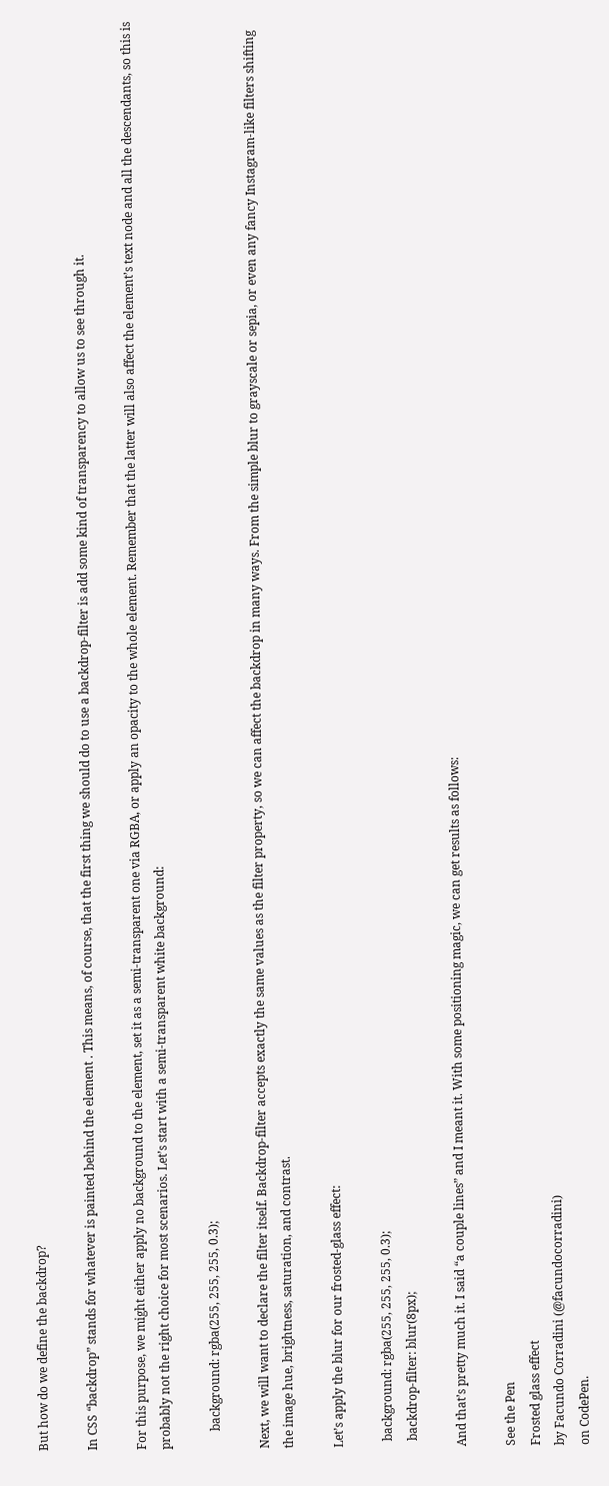But how do we define the backdrop?

In CSS “backdrop” stands for whatever is painted behind the element . This means, of course, that the first thing we should do to use a backdrop-filter is add some kind of transparency to allow us to see through it.

For this purpose, we might either apply no background to the element, set it as a semi-transparent one via RGBA, or apply an opacity to the whole element. Remember that the latter will also affect the element’s text node and all the descendants, so this is probably not the right choice for most scenarios. Let’s start with a semi-transparent white background:

      background: rgba(255, 255, 255, 0.3);

Next, we will want to declare the filter itself. Backdrop-filter accepts exactly the same values as the filter property, so we can affect the backdrop in many ways. From the simple blur to grayscale or sepia, or even any fancy Instagram-like filters shifting the image hue, brightness, saturation, and contrast.

Let’s apply the blur for our frosted-glass effect:

  background: rgba(255, 255, 255, 0.3);
  backdrop-filter: blur(8px);

And that’s pretty much it. I said “a couple lines” and I meant it. With some positioning magic, we can get results as follows:

See the Pen
Frosted glass effect
by Facundo Corradini (@facundocorradini)
on CodePen.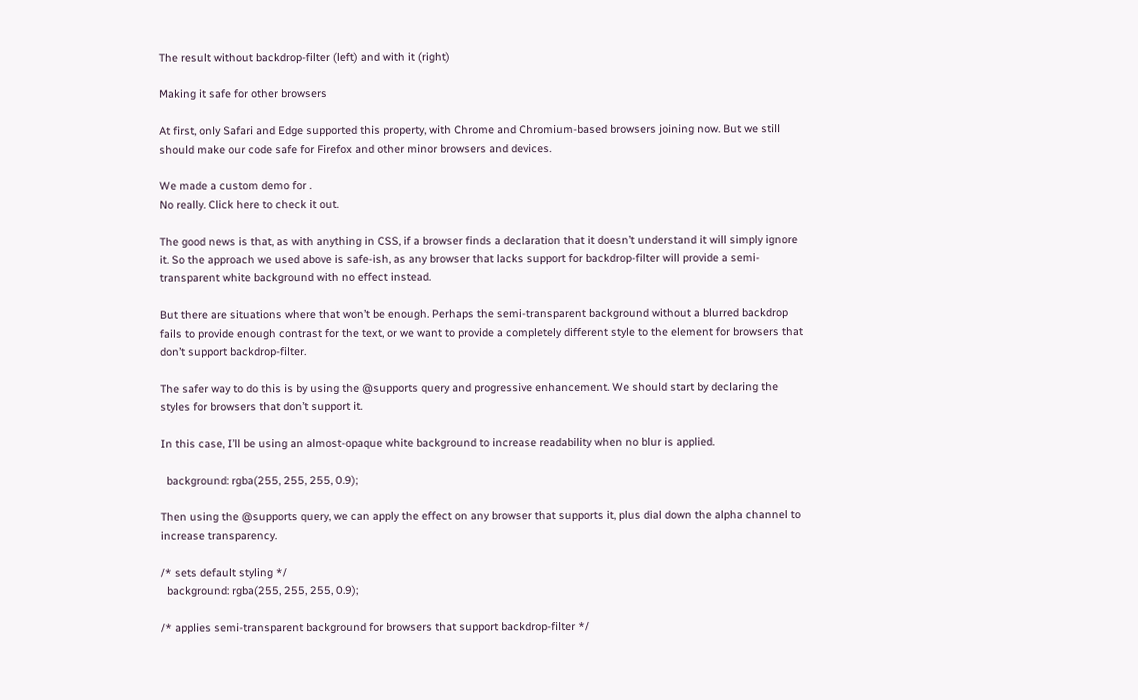The result without backdrop-filter (left) and with it (right)

Making it safe for other browsers

At first, only Safari and Edge supported this property, with Chrome and Chromium-based browsers joining now. But we still should make our code safe for Firefox and other minor browsers and devices.

We made a custom demo for .
No really. Click here to check it out.

The good news is that, as with anything in CSS, if a browser finds a declaration that it doesn’t understand it will simply ignore it. So the approach we used above is safe-ish, as any browser that lacks support for backdrop-filter will provide a semi-transparent white background with no effect instead.

But there are situations where that won’t be enough. Perhaps the semi-transparent background without a blurred backdrop fails to provide enough contrast for the text, or we want to provide a completely different style to the element for browsers that don’t support backdrop-filter.

The safer way to do this is by using the @supports query and progressive enhancement. We should start by declaring the styles for browsers that don’t support it.

In this case, I’ll be using an almost-opaque white background to increase readability when no blur is applied.

  background: rgba(255, 255, 255, 0.9);

Then using the @supports query, we can apply the effect on any browser that supports it, plus dial down the alpha channel to increase transparency.

/* sets default styling */
  background: rgba(255, 255, 255, 0.9);

/* applies semi-transparent background for browsers that support backdrop-filter */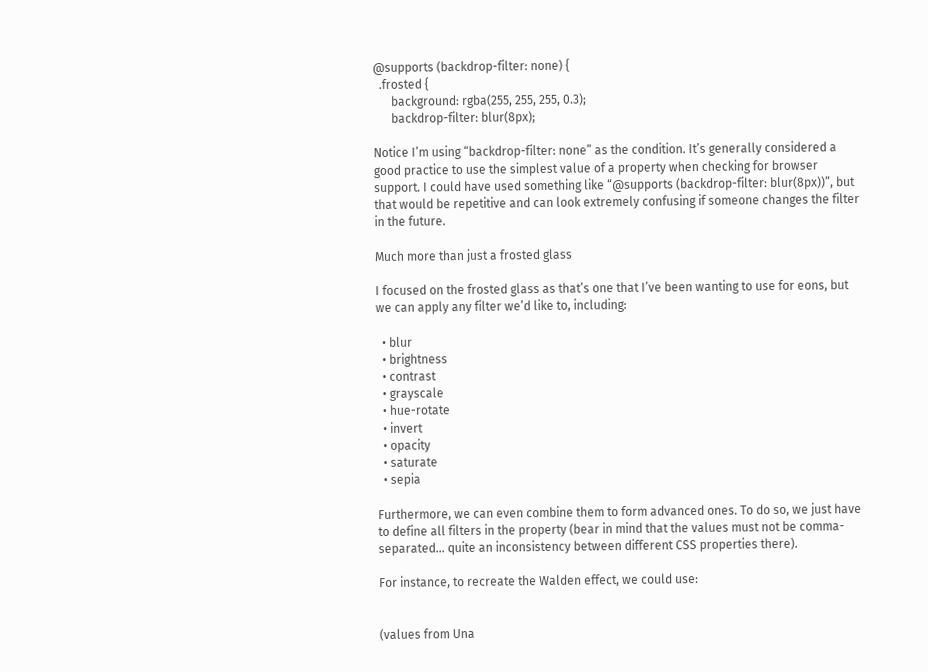@supports (backdrop-filter: none) {
  .frosted {
      background: rgba(255, 255, 255, 0.3);
      backdrop-filter: blur(8px);

Notice I’m using “backdrop-filter: none” as the condition. It’s generally considered a good practice to use the simplest value of a property when checking for browser support. I could have used something like “@supports (backdrop-filter: blur(8px))”, but that would be repetitive and can look extremely confusing if someone changes the filter in the future.

Much more than just a frosted glass

I focused on the frosted glass as that’s one that I’ve been wanting to use for eons, but we can apply any filter we’d like to, including:

  • blur
  • brightness
  • contrast
  • grayscale
  • hue-rotate
  • invert
  • opacity
  • saturate
  • sepia

Furthermore, we can even combine them to form advanced ones. To do so, we just have to define all filters in the property (bear in mind that the values must not be comma-separated… quite an inconsistency between different CSS properties there).

For instance, to recreate the Walden effect, we could use:


(values from Una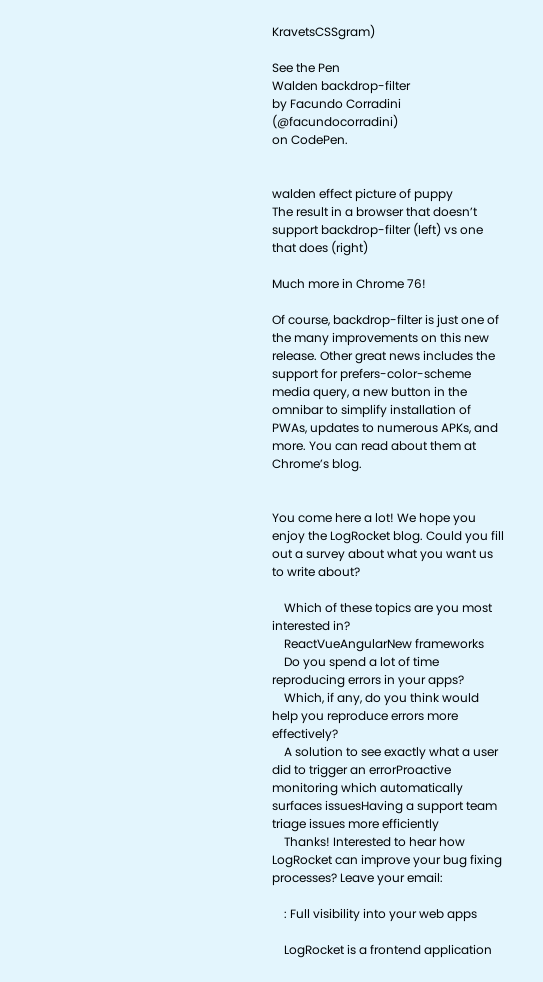KravetsCSSgram)

See the Pen
Walden backdrop-filter
by Facundo Corradini (@facundocorradini)
on CodePen.


walden effect picture of puppy
The result in a browser that doesn’t support backdrop-filter (left) vs one that does (right)

Much more in Chrome 76!

Of course, backdrop-filter is just one of the many improvements on this new release. Other great news includes the support for prefers-color-scheme media query, a new button in the omnibar to simplify installation of PWAs, updates to numerous APKs, and more. You can read about them at Chrome’s blog.


You come here a lot! We hope you enjoy the LogRocket blog. Could you fill out a survey about what you want us to write about?

    Which of these topics are you most interested in?
    ReactVueAngularNew frameworks
    Do you spend a lot of time reproducing errors in your apps?
    Which, if any, do you think would help you reproduce errors more effectively?
    A solution to see exactly what a user did to trigger an errorProactive monitoring which automatically surfaces issuesHaving a support team triage issues more efficiently
    Thanks! Interested to hear how LogRocket can improve your bug fixing processes? Leave your email:

    : Full visibility into your web apps

    LogRocket is a frontend application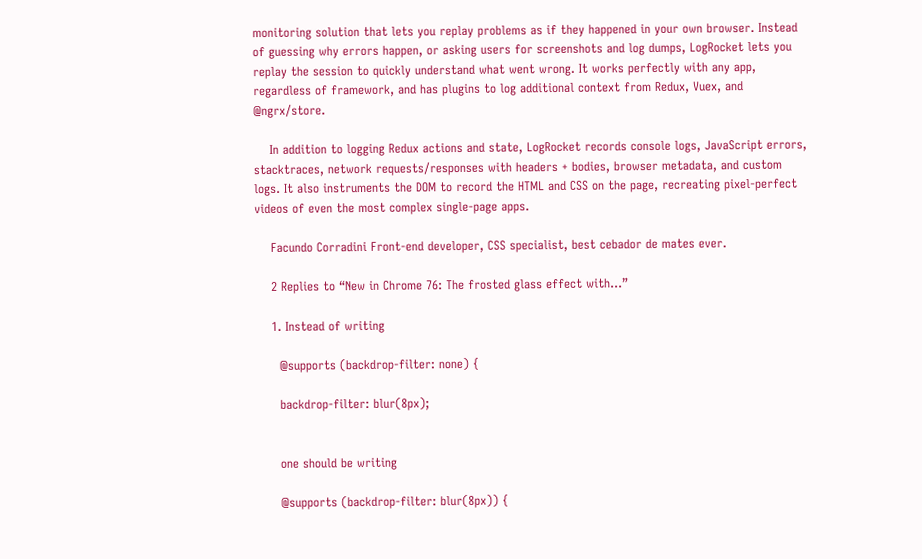monitoring solution that lets you replay problems as if they happened in your own browser. Instead of guessing why errors happen, or asking users for screenshots and log dumps, LogRocket lets you replay the session to quickly understand what went wrong. It works perfectly with any app, regardless of framework, and has plugins to log additional context from Redux, Vuex, and @ngrx/store.

    In addition to logging Redux actions and state, LogRocket records console logs, JavaScript errors, stacktraces, network requests/responses with headers + bodies, browser metadata, and custom logs. It also instruments the DOM to record the HTML and CSS on the page, recreating pixel-perfect videos of even the most complex single-page apps.

    Facundo Corradini Front-end developer, CSS specialist, best cebador de mates ever.

    2 Replies to “New in Chrome 76: The frosted glass effect with…”

    1. Instead of writing

      @supports (backdrop-filter: none) {

      backdrop-filter: blur(8px);


      one should be writing

      @supports (backdrop-filter: blur(8px)) {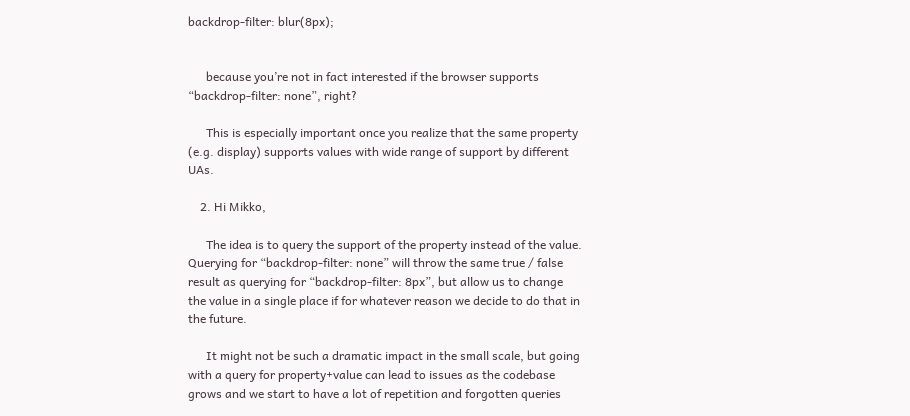backdrop-filter: blur(8px);


      because you’re not in fact interested if the browser supports “backdrop-filter: none”, right?

      This is especially important once you realize that the same property (e.g. display) supports values with wide range of support by different UAs.

    2. Hi Mikko,

      The idea is to query the support of the property instead of the value. Querying for “backdrop-filter: none” will throw the same true / false result as querying for “backdrop-filter: 8px”, but allow us to change the value in a single place if for whatever reason we decide to do that in the future.

      It might not be such a dramatic impact in the small scale, but going with a query for property+value can lead to issues as the codebase grows and we start to have a lot of repetition and forgotten queries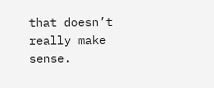that doesn’t really make sense.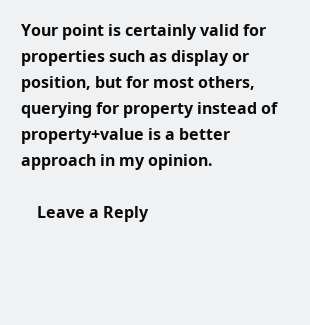Your point is certainly valid for properties such as display or position, but for most others, querying for property instead of property+value is a better approach in my opinion.

    Leave a Reply